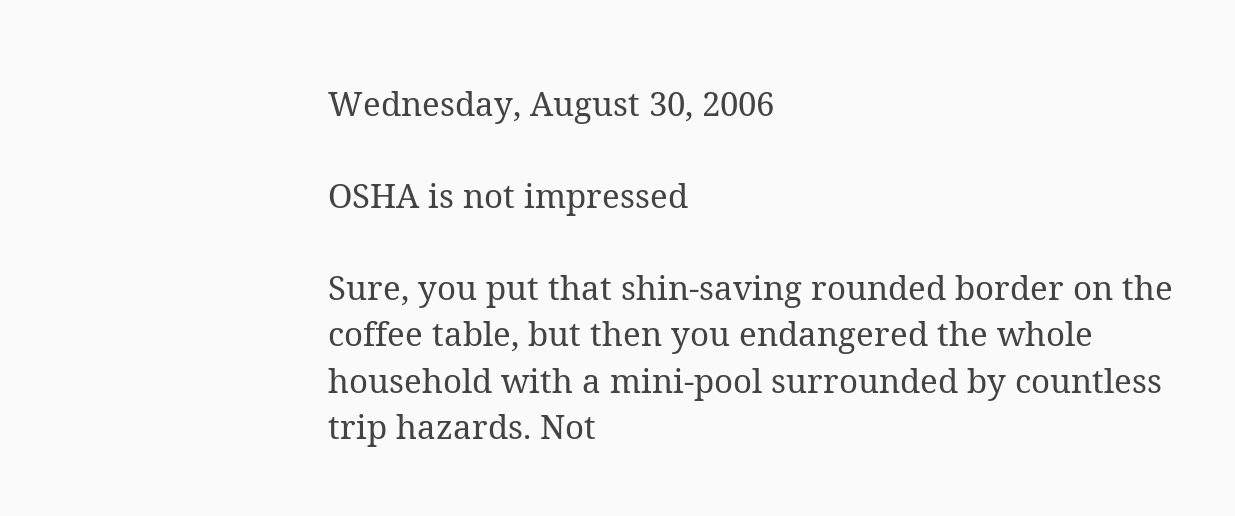Wednesday, August 30, 2006

OSHA is not impressed

Sure, you put that shin-saving rounded border on the coffee table, but then you endangered the whole household with a mini-pool surrounded by countless trip hazards. Not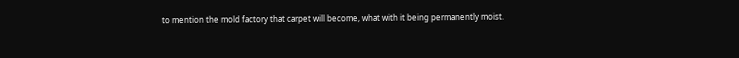to mention the mold factory that carpet will become, what with it being permanently moist.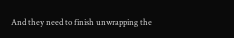And they need to finish unwrapping the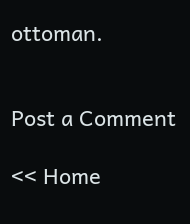ottoman.


Post a Comment

<< Home